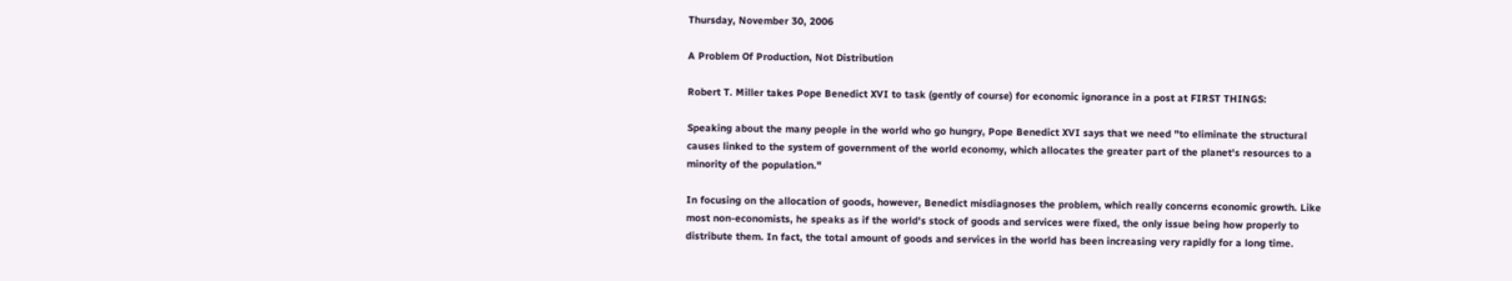Thursday, November 30, 2006

A Problem Of Production, Not Distribution

Robert T. Miller takes Pope Benedict XVI to task (gently of course) for economic ignorance in a post at FIRST THINGS:

Speaking about the many people in the world who go hungry, Pope Benedict XVI says that we need "to eliminate the structural causes linked to the system of government of the world economy, which allocates the greater part of the planet's resources to a minority of the population."

In focusing on the allocation of goods, however, Benedict misdiagnoses the problem, which really concerns economic growth. Like most non-economists, he speaks as if the world's stock of goods and services were fixed, the only issue being how properly to distribute them. In fact, the total amount of goods and services in the world has been increasing very rapidly for a long time.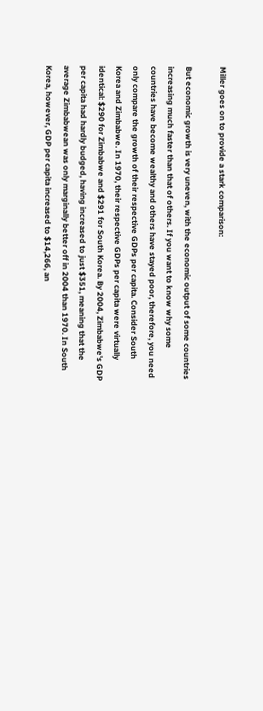Miller goes on to provide a stark comparison:

But economic growth is very uneven, with the economic output of some countries increasing much faster than that of others. If you want to know why some countries have become wealthy and others have stayed poor, therefore, you need only compare the growth of their respective GDPs per capita. Consider South Korea and Zimbabwe. In 1970, their respective GDPs per capita were virtually identical: $290 for Zimbabwe and $291 for South Korea. By 2004, Zimbabwe's GDP per capita had hardly budged, having increased to just $351, meaning that the average Zimbabwean was only marginally better off in 2004 than 1970. In South Korea, however, GDP per capita increased to $14,266, an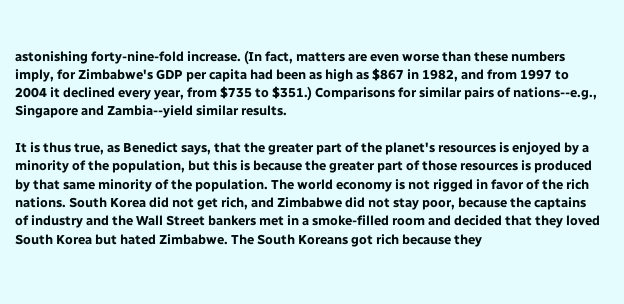astonishing forty-nine-fold increase. (In fact, matters are even worse than these numbers imply, for Zimbabwe's GDP per capita had been as high as $867 in 1982, and from 1997 to 2004 it declined every year, from $735 to $351.) Comparisons for similar pairs of nations--e.g., Singapore and Zambia--yield similar results.

It is thus true, as Benedict says, that the greater part of the planet's resources is enjoyed by a minority of the population, but this is because the greater part of those resources is produced by that same minority of the population. The world economy is not rigged in favor of the rich nations. South Korea did not get rich, and Zimbabwe did not stay poor, because the captains of industry and the Wall Street bankers met in a smoke-filled room and decided that they loved South Korea but hated Zimbabwe. The South Koreans got rich because they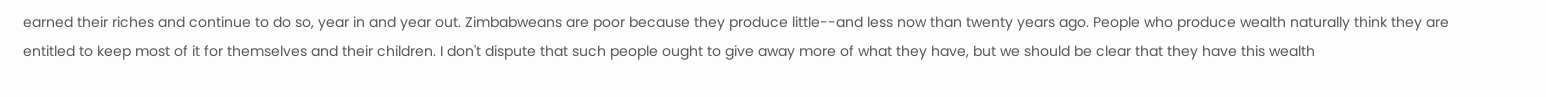earned their riches and continue to do so, year in and year out. Zimbabweans are poor because they produce little--and less now than twenty years ago. People who produce wealth naturally think they are entitled to keep most of it for themselves and their children. I don't dispute that such people ought to give away more of what they have, but we should be clear that they have this wealth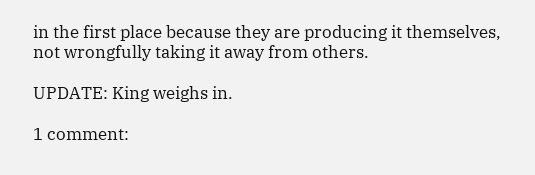in the first place because they are producing it themselves, not wrongfully taking it away from others.

UPDATE: King weighs in.

1 comment: